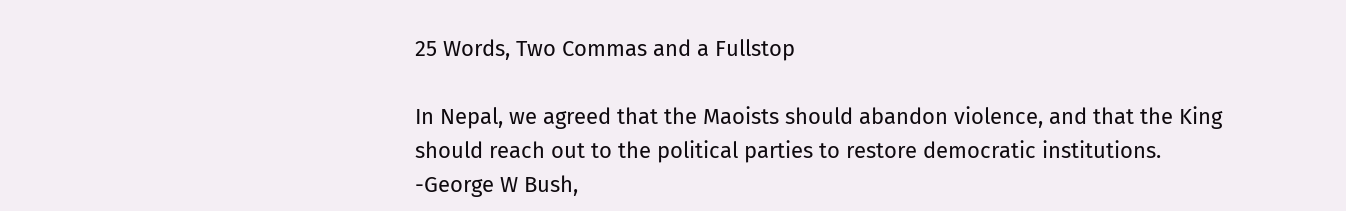25 Words, Two Commas and a Fullstop

In Nepal, we agreed that the Maoists should abandon violence, and that the King should reach out to the political parties to restore democratic institutions.
-George W Bush,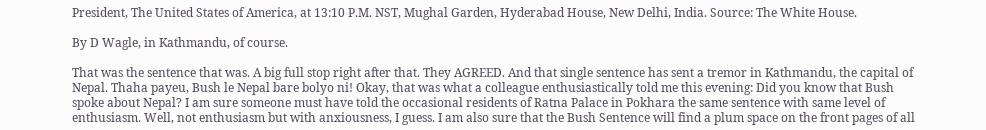President, The United States of America, at 13:10 P.M. NST, Mughal Garden, Hyderabad House, New Delhi, India. Source: The White House.

By D Wagle, in Kathmandu, of course.

That was the sentence that was. A big full stop right after that. They AGREED. And that single sentence has sent a tremor in Kathmandu, the capital of Nepal. Thaha payeu, Bush le Nepal bare bolyo ni! Okay, that was what a colleague enthusiastically told me this evening: Did you know that Bush spoke about Nepal? I am sure someone must have told the occasional residents of Ratna Palace in Pokhara the same sentence with same level of enthusiasm. Well, not enthusiasm but with anxiousness, I guess. I am also sure that the Bush Sentence will find a plum space on the front pages of all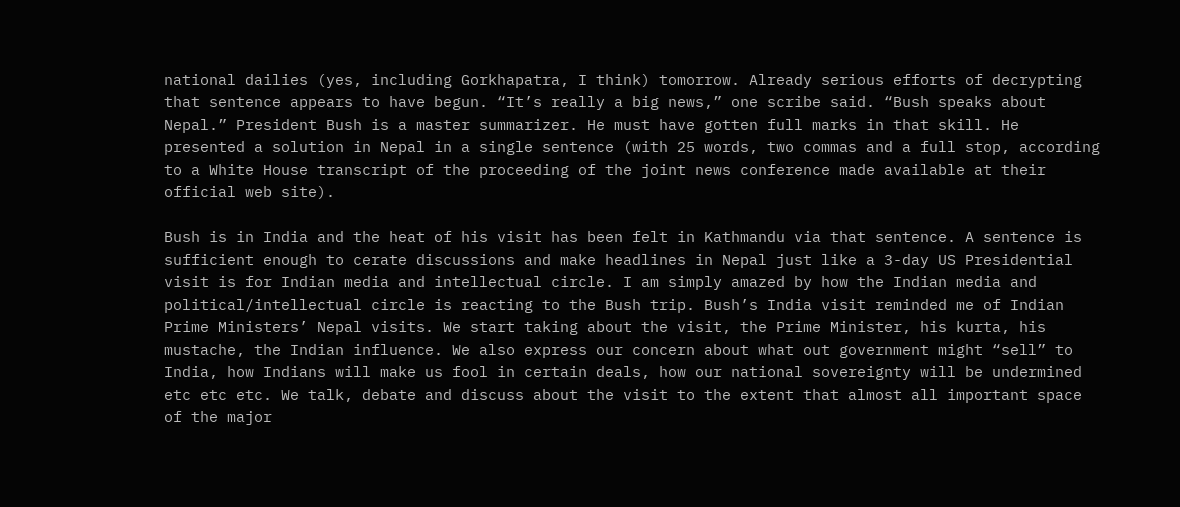national dailies (yes, including Gorkhapatra, I think) tomorrow. Already serious efforts of decrypting that sentence appears to have begun. “It’s really a big news,” one scribe said. “Bush speaks about Nepal.” President Bush is a master summarizer. He must have gotten full marks in that skill. He presented a solution in Nepal in a single sentence (with 25 words, two commas and a full stop, according to a White House transcript of the proceeding of the joint news conference made available at their official web site).

Bush is in India and the heat of his visit has been felt in Kathmandu via that sentence. A sentence is sufficient enough to cerate discussions and make headlines in Nepal just like a 3-day US Presidential visit is for Indian media and intellectual circle. I am simply amazed by how the Indian media and political/intellectual circle is reacting to the Bush trip. Bush’s India visit reminded me of Indian Prime Ministers’ Nepal visits. We start taking about the visit, the Prime Minister, his kurta, his mustache, the Indian influence. We also express our concern about what out government might “sell” to India, how Indians will make us fool in certain deals, how our national sovereignty will be undermined etc etc etc. We talk, debate and discuss about the visit to the extent that almost all important space of the major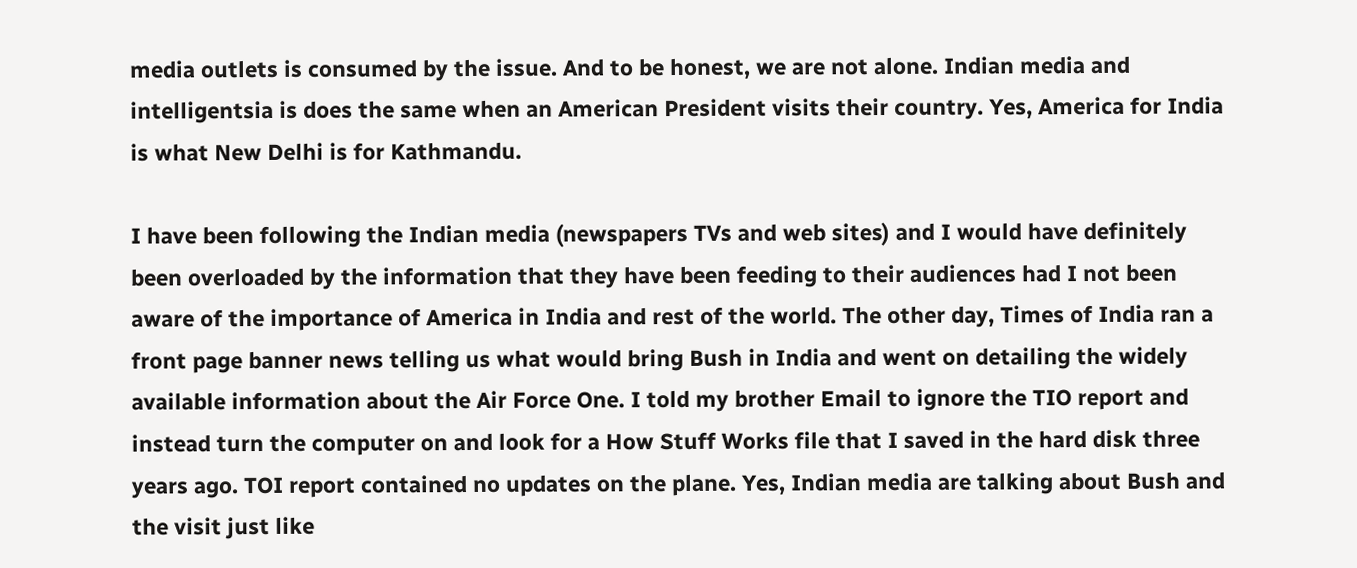media outlets is consumed by the issue. And to be honest, we are not alone. Indian media and intelligentsia is does the same when an American President visits their country. Yes, America for India is what New Delhi is for Kathmandu.

I have been following the Indian media (newspapers TVs and web sites) and I would have definitely been overloaded by the information that they have been feeding to their audiences had I not been aware of the importance of America in India and rest of the world. The other day, Times of India ran a front page banner news telling us what would bring Bush in India and went on detailing the widely available information about the Air Force One. I told my brother Email to ignore the TIO report and instead turn the computer on and look for a How Stuff Works file that I saved in the hard disk three years ago. TOI report contained no updates on the plane. Yes, Indian media are talking about Bush and the visit just like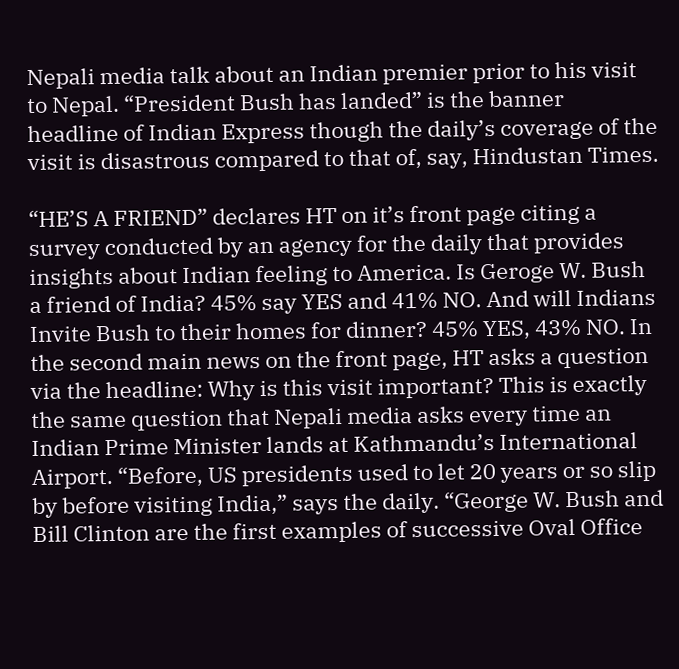Nepali media talk about an Indian premier prior to his visit to Nepal. “President Bush has landed” is the banner headline of Indian Express though the daily’s coverage of the visit is disastrous compared to that of, say, Hindustan Times.

“HE’S A FRIEND” declares HT on it’s front page citing a survey conducted by an agency for the daily that provides insights about Indian feeling to America. Is Geroge W. Bush a friend of India? 45% say YES and 41% NO. And will Indians Invite Bush to their homes for dinner? 45% YES, 43% NO. In the second main news on the front page, HT asks a question via the headline: Why is this visit important? This is exactly the same question that Nepali media asks every time an Indian Prime Minister lands at Kathmandu’s International Airport. “Before, US presidents used to let 20 years or so slip by before visiting India,” says the daily. “George W. Bush and Bill Clinton are the first examples of successive Oval Office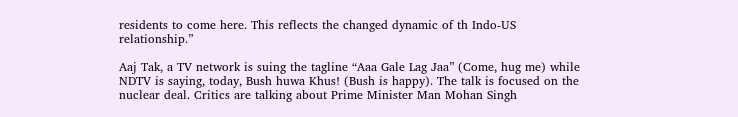residents to come here. This reflects the changed dynamic of th Indo-US relationship.”

Aaj Tak, a TV network is suing the tagline “Aaa Gale Lag Jaa” (Come, hug me) while NDTV is saying, today, Bush huwa Khus! (Bush is happy). The talk is focused on the nuclear deal. Critics are talking about Prime Minister Man Mohan Singh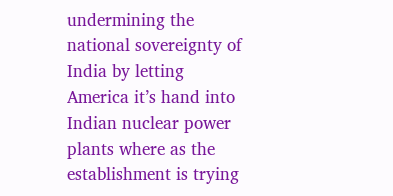undermining the national sovereignty of India by letting America it’s hand into Indian nuclear power plants where as the establishment is trying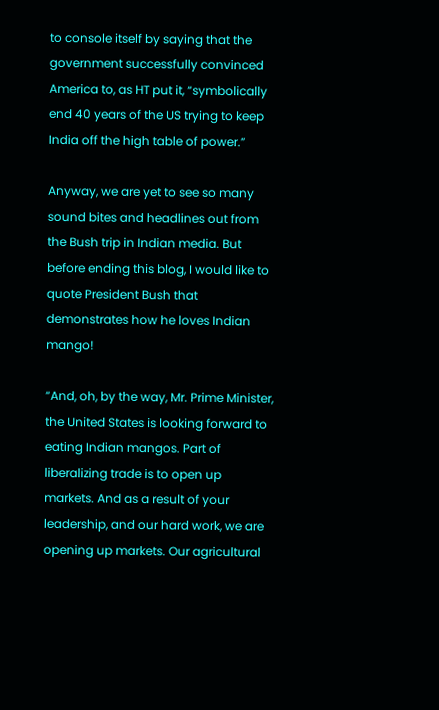to console itself by saying that the government successfully convinced America to, as HT put it, “symbolically end 40 years of the US trying to keep India off the high table of power.”

Anyway, we are yet to see so many sound bites and headlines out from the Bush trip in Indian media. But before ending this blog, I would like to quote President Bush that demonstrates how he loves Indian mango!

“And, oh, by the way, Mr. Prime Minister, the United States is looking forward to eating Indian mangos. Part of liberalizing trade is to open up markets. And as a result of your leadership, and our hard work, we are opening up markets. Our agricultural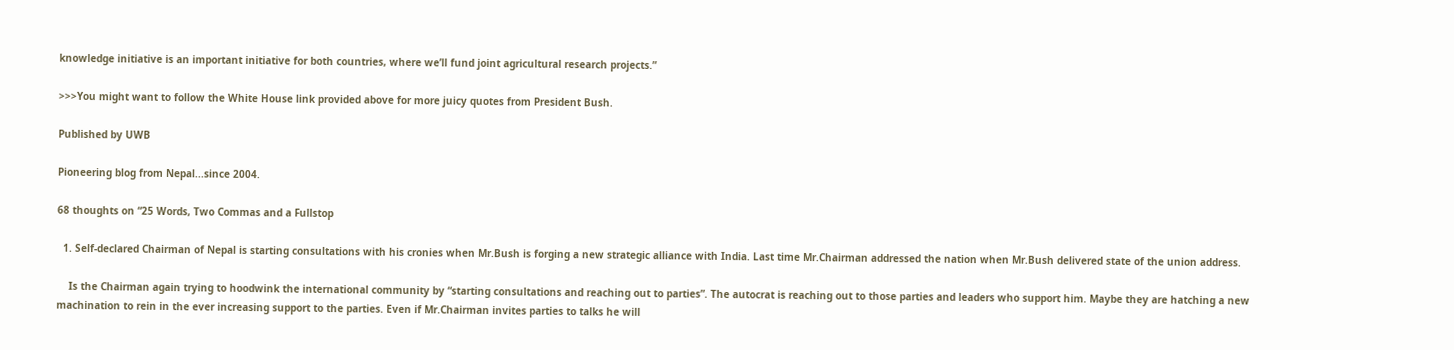knowledge initiative is an important initiative for both countries, where we’ll fund joint agricultural research projects.”

>>>You might want to follow the White House link provided above for more juicy quotes from President Bush.

Published by UWB

Pioneering blog from Nepal...since 2004.

68 thoughts on “25 Words, Two Commas and a Fullstop

  1. Self-declared Chairman of Nepal is starting consultations with his cronies when Mr.Bush is forging a new strategic alliance with India. Last time Mr.Chairman addressed the nation when Mr.Bush delivered state of the union address.

    Is the Chairman again trying to hoodwink the international community by “starting consultations and reaching out to parties”. The autocrat is reaching out to those parties and leaders who support him. Maybe they are hatching a new machination to rein in the ever increasing support to the parties. Even if Mr.Chairman invites parties to talks he will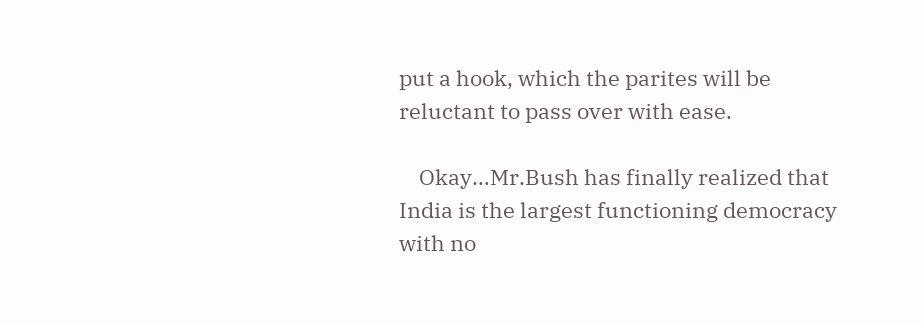put a hook, which the parites will be reluctant to pass over with ease.

    Okay…Mr.Bush has finally realized that India is the largest functioning democracy with no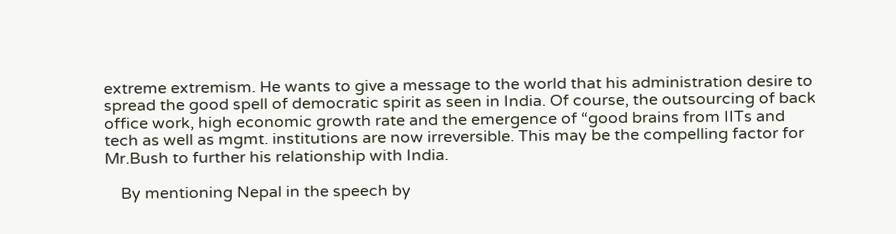extreme extremism. He wants to give a message to the world that his administration desire to spread the good spell of democratic spirit as seen in India. Of course, the outsourcing of back office work, high economic growth rate and the emergence of “good brains from IITs and tech as well as mgmt. institutions are now irreversible. This may be the compelling factor for Mr.Bush to further his relationship with India.

    By mentioning Nepal in the speech by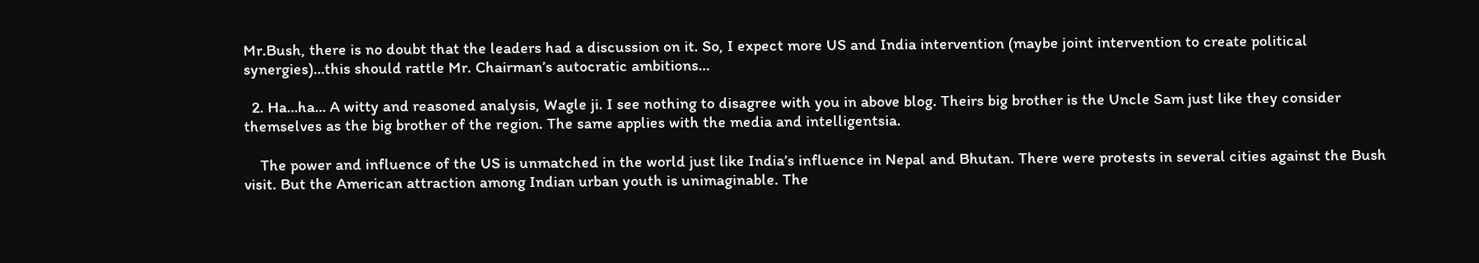Mr.Bush, there is no doubt that the leaders had a discussion on it. So, I expect more US and India intervention (maybe joint intervention to create political synergies)…this should rattle Mr. Chairman’s autocratic ambitions…

  2. Ha…ha… A witty and reasoned analysis, Wagle ji. I see nothing to disagree with you in above blog. Theirs big brother is the Uncle Sam just like they consider themselves as the big brother of the region. The same applies with the media and intelligentsia.

    The power and influence of the US is unmatched in the world just like India’s influence in Nepal and Bhutan. There were protests in several cities against the Bush visit. But the American attraction among Indian urban youth is unimaginable. The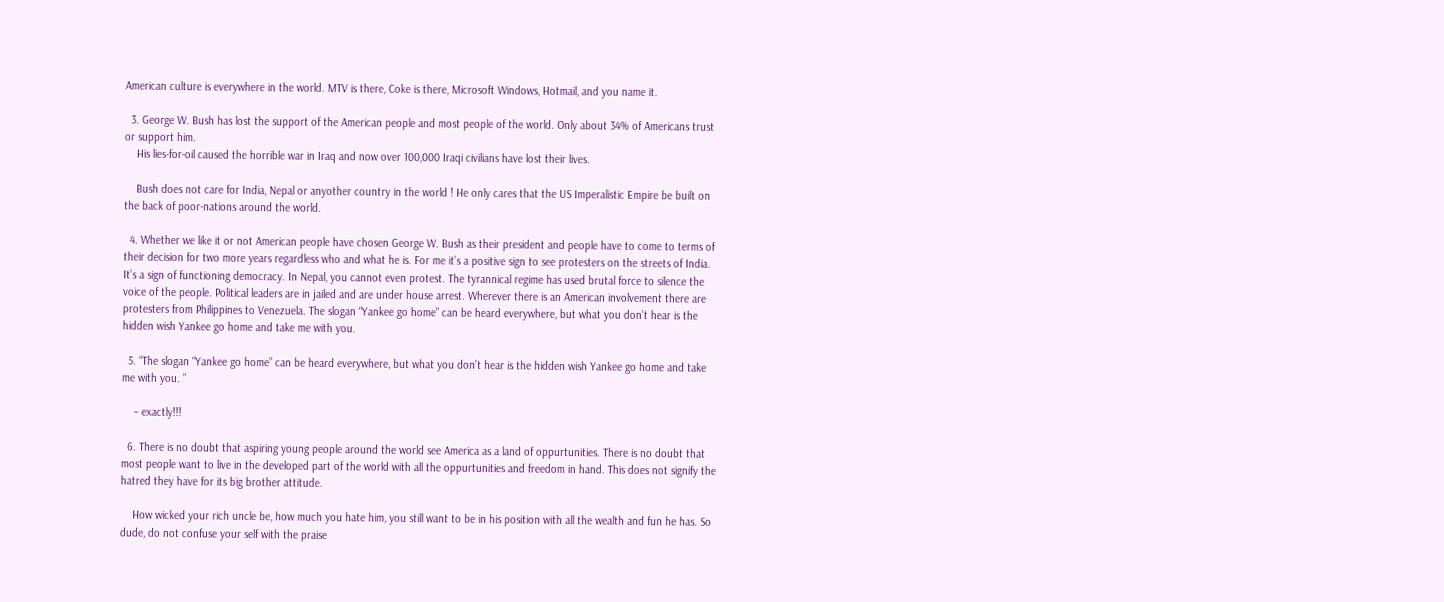American culture is everywhere in the world. MTV is there, Coke is there, Microsoft Windows, Hotmail, and you name it.

  3. George W. Bush has lost the support of the American people and most people of the world. Only about 34% of Americans trust or support him.
    His lies-for-oil caused the horrible war in Iraq and now over 100,000 Iraqi civilians have lost their lives.

    Bush does not care for India, Nepal or anyother country in the world ! He only cares that the US Imperalistic Empire be built on the back of poor-nations around the world.

  4. Whether we like it or not American people have chosen George W. Bush as their president and people have to come to terms of their decision for two more years regardless who and what he is. For me it’s a positive sign to see protesters on the streets of India. It’s a sign of functioning democracy. In Nepal, you cannot even protest. The tyrannical regime has used brutal force to silence the voice of the people. Political leaders are in jailed and are under house arrest. Wherever there is an American involvement there are protesters from Philippines to Venezuela. The slogan “Yankee go home” can be heard everywhere, but what you don’t hear is the hidden wish Yankee go home and take me with you.

  5. “The slogan “Yankee go home” can be heard everywhere, but what you don’t hear is the hidden wish Yankee go home and take me with you. ”

    – exactly!!!

  6. There is no doubt that aspiring young people around the world see America as a land of oppurtunities. There is no doubt that most people want to live in the developed part of the world with all the oppurtunities and freedom in hand. This does not signify the hatred they have for its big brother attitude.

    How wicked your rich uncle be, how much you hate him, you still want to be in his position with all the wealth and fun he has. So dude, do not confuse your self with the praise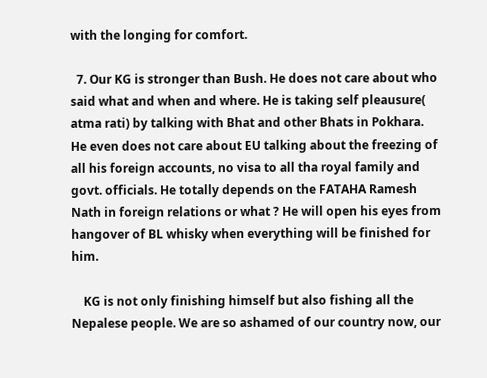with the longing for comfort.

  7. Our KG is stronger than Bush. He does not care about who said what and when and where. He is taking self pleausure( atma rati) by talking with Bhat and other Bhats in Pokhara. He even does not care about EU talking about the freezing of all his foreign accounts, no visa to all tha royal family and govt. officials. He totally depends on the FATAHA Ramesh Nath in foreign relations or what ? He will open his eyes from hangover of BL whisky when everything will be finished for him.

    KG is not only finishing himself but also fishing all the Nepalese people. We are so ashamed of our country now, our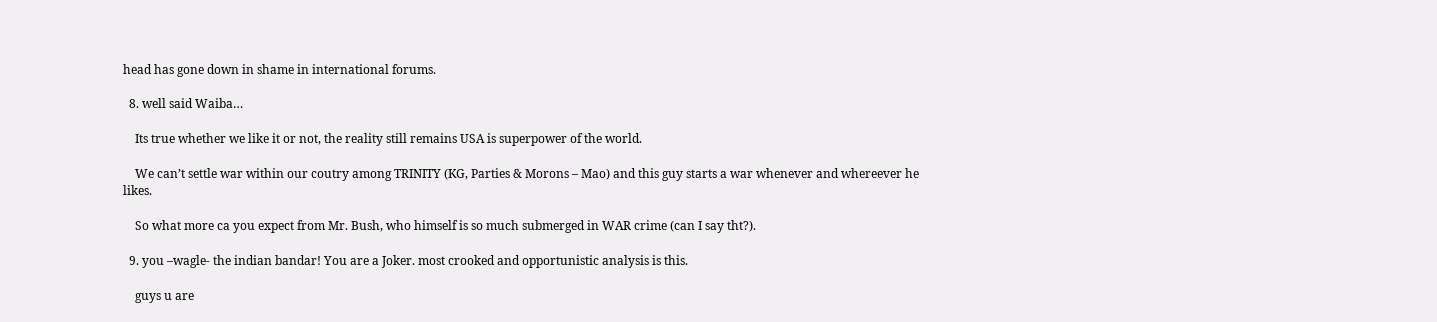head has gone down in shame in international forums.

  8. well said Waiba…

    Its true whether we like it or not, the reality still remains USA is superpower of the world.

    We can’t settle war within our coutry among TRINITY (KG, Parties & Morons – Mao) and this guy starts a war whenever and whereever he likes.

    So what more ca you expect from Mr. Bush, who himself is so much submerged in WAR crime (can I say tht?).

  9. you –wagle- the indian bandar! You are a Joker. most crooked and opportunistic analysis is this.

    guys u are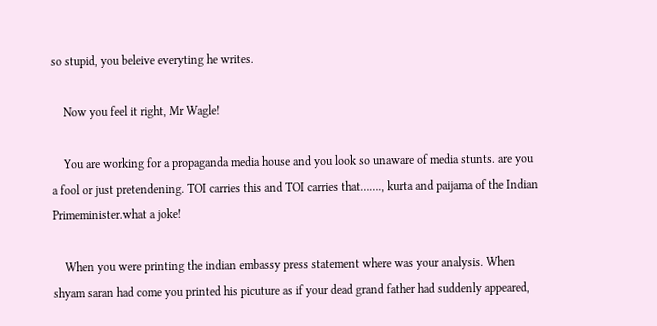so stupid, you beleive everyting he writes.

    Now you feel it right, Mr Wagle!

    You are working for a propaganda media house and you look so unaware of media stunts. are you a fool or just pretendening. TOI carries this and TOI carries that……., kurta and paijama of the Indian Primeminister.what a joke!

    When you were printing the indian embassy press statement where was your analysis. When shyam saran had come you printed his picuture as if your dead grand father had suddenly appeared,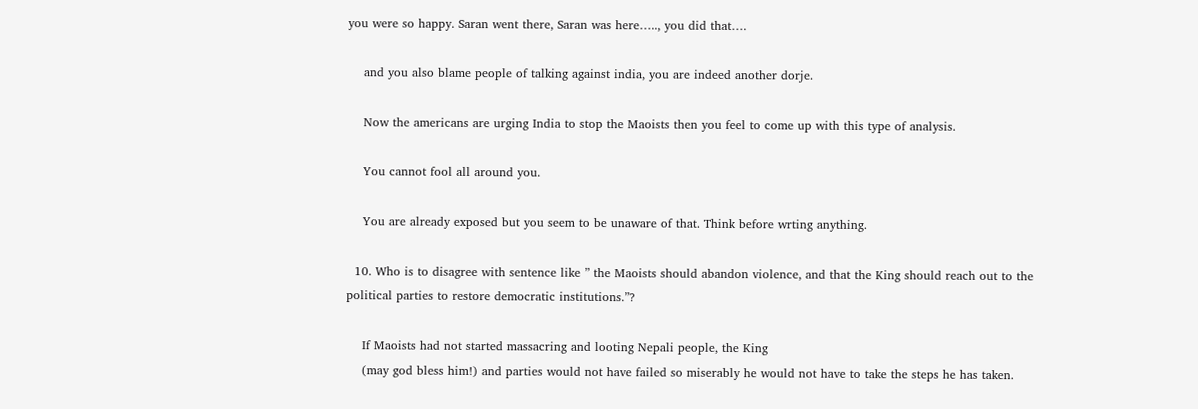you were so happy. Saran went there, Saran was here….., you did that….

    and you also blame people of talking against india, you are indeed another dorje.

    Now the americans are urging India to stop the Maoists then you feel to come up with this type of analysis.

    You cannot fool all around you.

    You are already exposed but you seem to be unaware of that. Think before wrting anything.

  10. Who is to disagree with sentence like ” the Maoists should abandon violence, and that the King should reach out to the political parties to restore democratic institutions.”?

    If Maoists had not started massacring and looting Nepali people, the King
    (may god bless him!) and parties would not have failed so miserably he would not have to take the steps he has taken.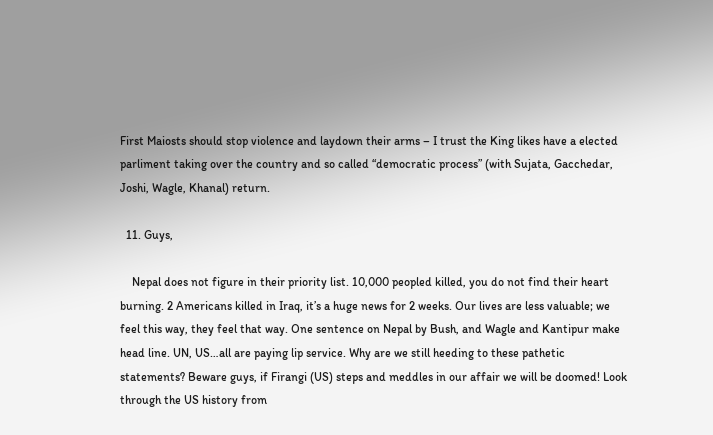First Maiosts should stop violence and laydown their arms – I trust the King likes have a elected parliment taking over the country and so called “democratic process” (with Sujata, Gacchedar, Joshi, Wagle, Khanal) return.

  11. Guys,

    Nepal does not figure in their priority list. 10,000 peopled killed, you do not find their heart burning. 2 Americans killed in Iraq, it’s a huge news for 2 weeks. Our lives are less valuable; we feel this way, they feel that way. One sentence on Nepal by Bush, and Wagle and Kantipur make head line. UN, US…all are paying lip service. Why are we still heeding to these pathetic statements? Beware guys, if Firangi (US) steps and meddles in our affair we will be doomed! Look through the US history from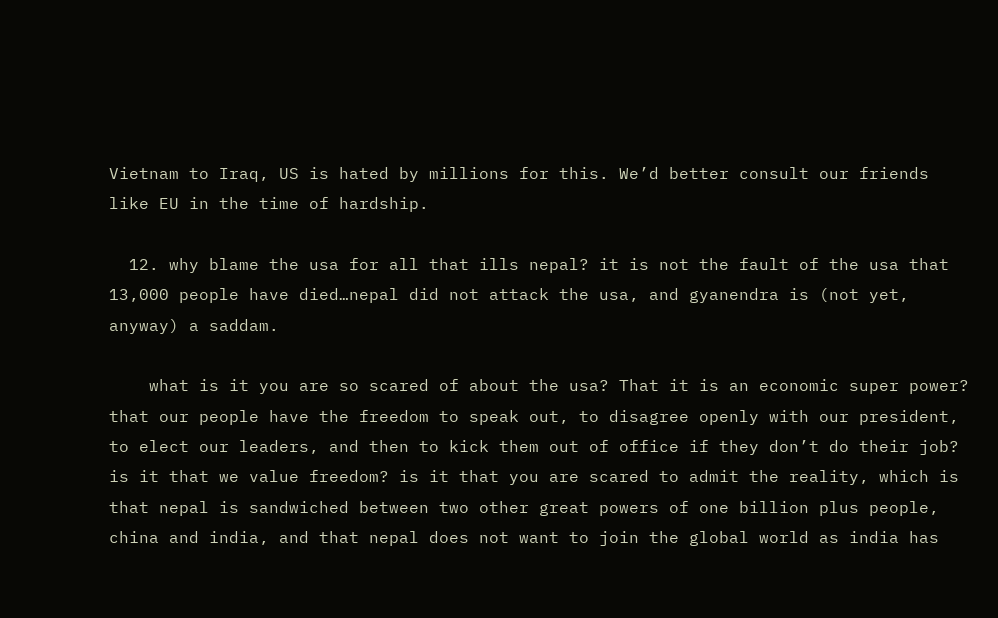Vietnam to Iraq, US is hated by millions for this. We’d better consult our friends like EU in the time of hardship.

  12. why blame the usa for all that ills nepal? it is not the fault of the usa that 13,000 people have died…nepal did not attack the usa, and gyanendra is (not yet, anyway) a saddam.

    what is it you are so scared of about the usa? That it is an economic super power? that our people have the freedom to speak out, to disagree openly with our president, to elect our leaders, and then to kick them out of office if they don’t do their job? is it that we value freedom? is it that you are scared to admit the reality, which is that nepal is sandwiched between two other great powers of one billion plus people, china and india, and that nepal does not want to join the global world as india has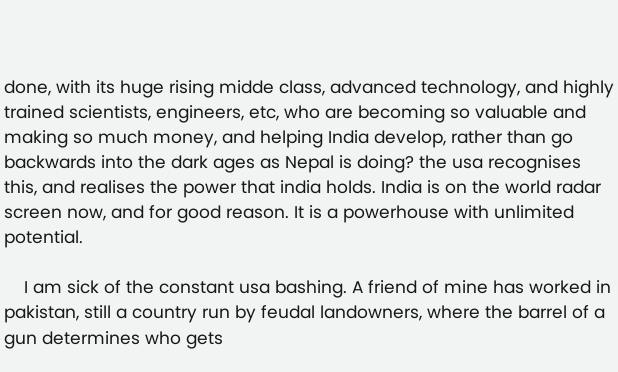done, with its huge rising midde class, advanced technology, and highly trained scientists, engineers, etc, who are becoming so valuable and making so much money, and helping India develop, rather than go backwards into the dark ages as Nepal is doing? the usa recognises this, and realises the power that india holds. India is on the world radar screen now, and for good reason. It is a powerhouse with unlimited potential.

    I am sick of the constant usa bashing. A friend of mine has worked in pakistan, still a country run by feudal landowners, where the barrel of a gun determines who gets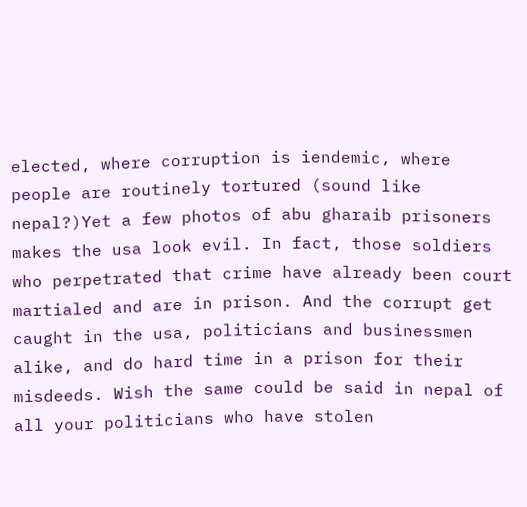elected, where corruption is iendemic, where people are routinely tortured (sound like nepal?)Yet a few photos of abu gharaib prisoners makes the usa look evil. In fact, those soldiers who perpetrated that crime have already been court martialed and are in prison. And the corrupt get caught in the usa, politicians and businessmen alike, and do hard time in a prison for their misdeeds. Wish the same could be said in nepal of all your politicians who have stolen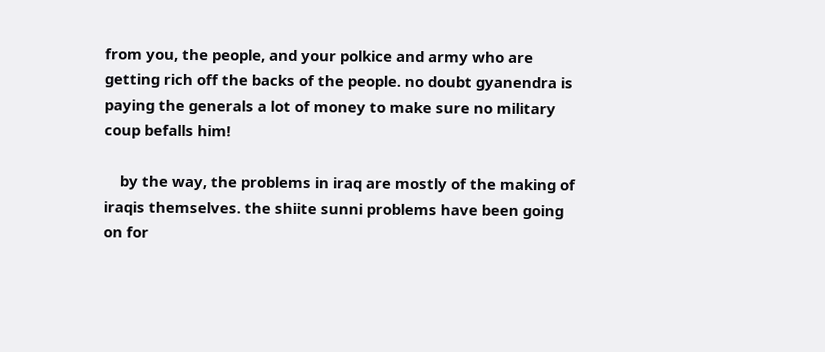from you, the people, and your polkice and army who are getting rich off the backs of the people. no doubt gyanendra is paying the generals a lot of money to make sure no military coup befalls him!

    by the way, the problems in iraq are mostly of the making of iraqis themselves. the shiite sunni problems have been going on for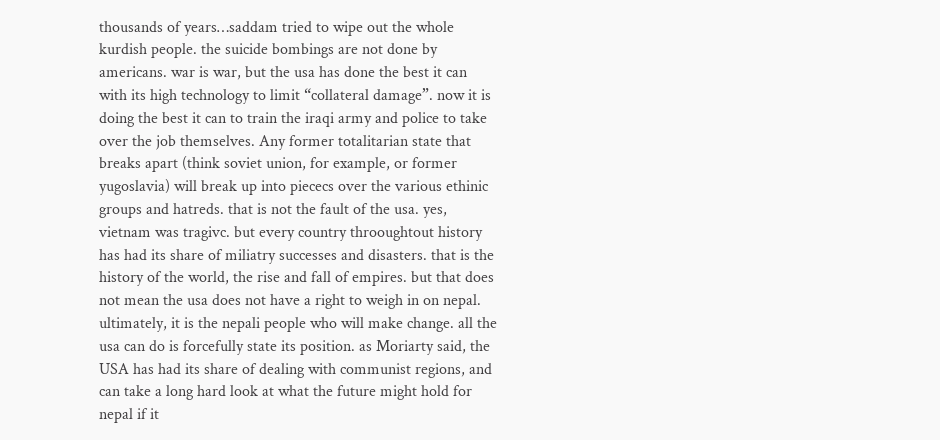thousands of years…saddam tried to wipe out the whole kurdish people. the suicide bombings are not done by americans. war is war, but the usa has done the best it can with its high technology to limit “collateral damage”. now it is doing the best it can to train the iraqi army and police to take over the job themselves. Any former totalitarian state that breaks apart (think soviet union, for example, or former yugoslavia) will break up into piececs over the various ethinic groups and hatreds. that is not the fault of the usa. yes, vietnam was tragivc. but every country throoughtout history has had its share of miliatry successes and disasters. that is the history of the world, the rise and fall of empires. but that does not mean the usa does not have a right to weigh in on nepal. ultimately, it is the nepali people who will make change. all the usa can do is forcefully state its position. as Moriarty said, the USA has had its share of dealing with communist regions, and can take a long hard look at what the future might hold for nepal if it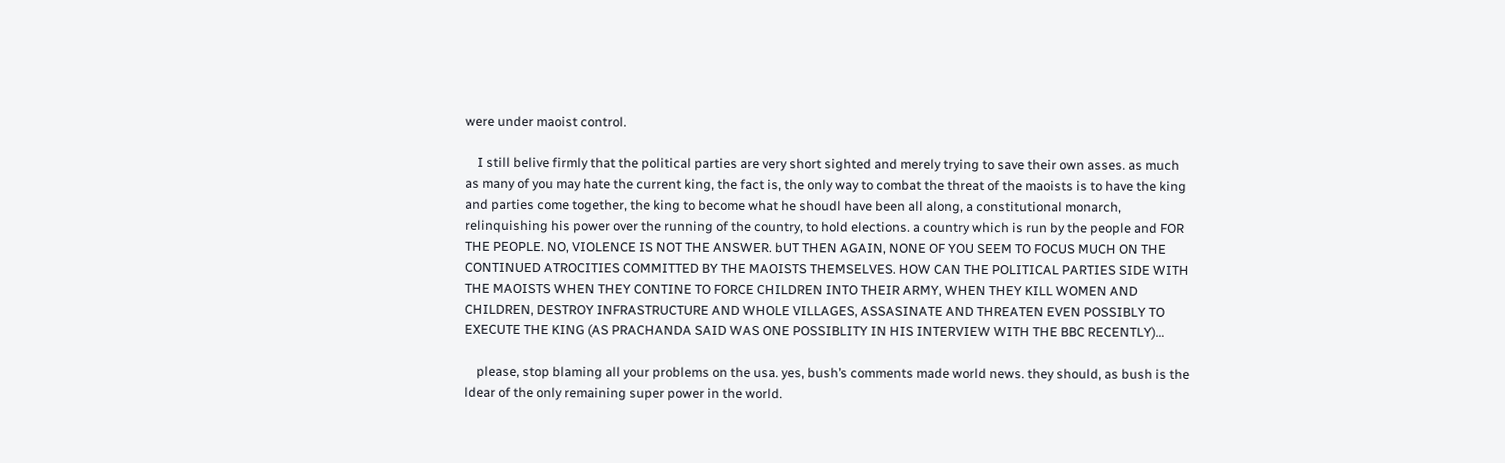were under maoist control.

    I still belive firmly that the political parties are very short sighted and merely trying to save their own asses. as much as many of you may hate the current king, the fact is, the only way to combat the threat of the maoists is to have the king and parties come together, the king to become what he shoudl have been all along, a constitutional monarch, relinquishing his power over the running of the country, to hold elections. a country which is run by the people and FOR THE PEOPLE. NO, VIOLENCE IS NOT THE ANSWER. bUT THEN AGAIN, NONE OF YOU SEEM TO FOCUS MUCH ON THE CONTINUED ATROCITIES COMMITTED BY THE MAOISTS THEMSELVES. HOW CAN THE POLITICAL PARTIES SIDE WITH THE MAOISTS WHEN THEY CONTINE TO FORCE CHILDREN INTO THEIR ARMY, WHEN THEY KILL WOMEN AND CHILDREN, DESTROY INFRASTRUCTURE AND WHOLE VILLAGES, ASSASINATE AND THREATEN EVEN POSSIBLY TO EXECUTE THE KING (AS PRACHANDA SAID WAS ONE POSSIBLITY IN HIS INTERVIEW WITH THE BBC RECENTLY)…

    please, stop blaming all your problems on the usa. yes, bush’s comments made world news. they should, as bush is the ldear of the only remaining super power in the world.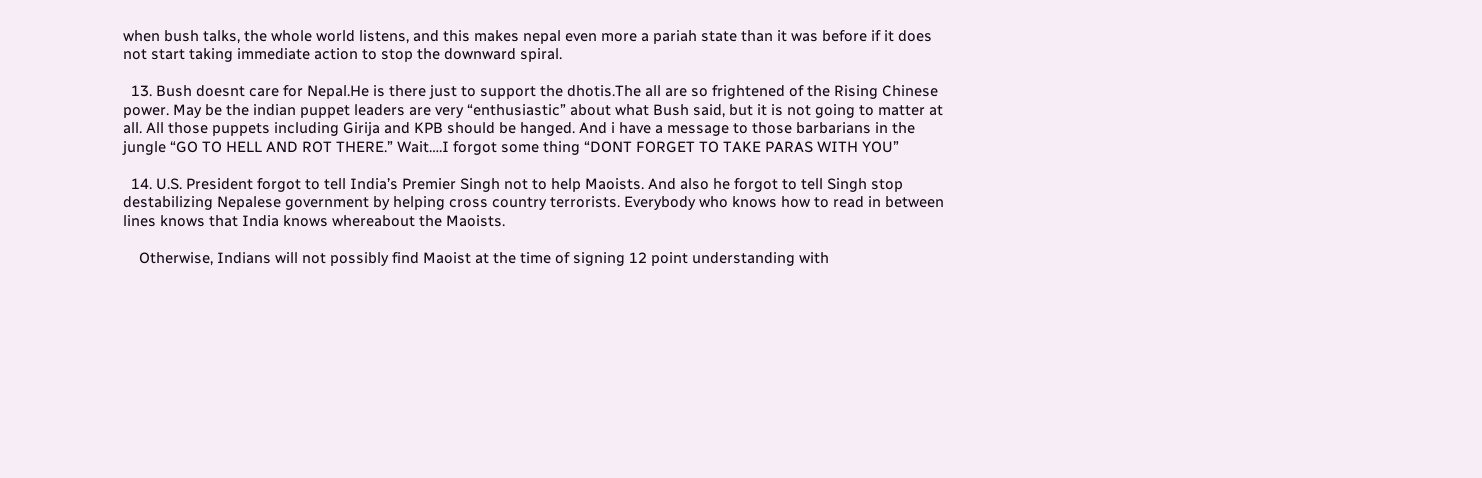when bush talks, the whole world listens, and this makes nepal even more a pariah state than it was before if it does not start taking immediate action to stop the downward spiral.

  13. Bush doesnt care for Nepal.He is there just to support the dhotis.The all are so frightened of the Rising Chinese power. May be the indian puppet leaders are very “enthusiastic” about what Bush said, but it is not going to matter at all. All those puppets including Girija and KPB should be hanged. And i have a message to those barbarians in the jungle “GO TO HELL AND ROT THERE.” Wait….I forgot some thing “DONT FORGET TO TAKE PARAS WITH YOU”

  14. U.S. President forgot to tell India’s Premier Singh not to help Maoists. And also he forgot to tell Singh stop destabilizing Nepalese government by helping cross country terrorists. Everybody who knows how to read in between lines knows that India knows whereabout the Maoists.

    Otherwise, Indians will not possibly find Maoist at the time of signing 12 point understanding with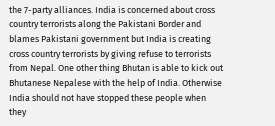the 7-party alliances. India is concerned about cross country terrorists along the Pakistani Border and blames Pakistani government but India is creating cross country terrorists by giving refuse to terrorists from Nepal. One other thing Bhutan is able to kick out Bhutanese Nepalese with the help of India. Otherwise India should not have stopped these people when they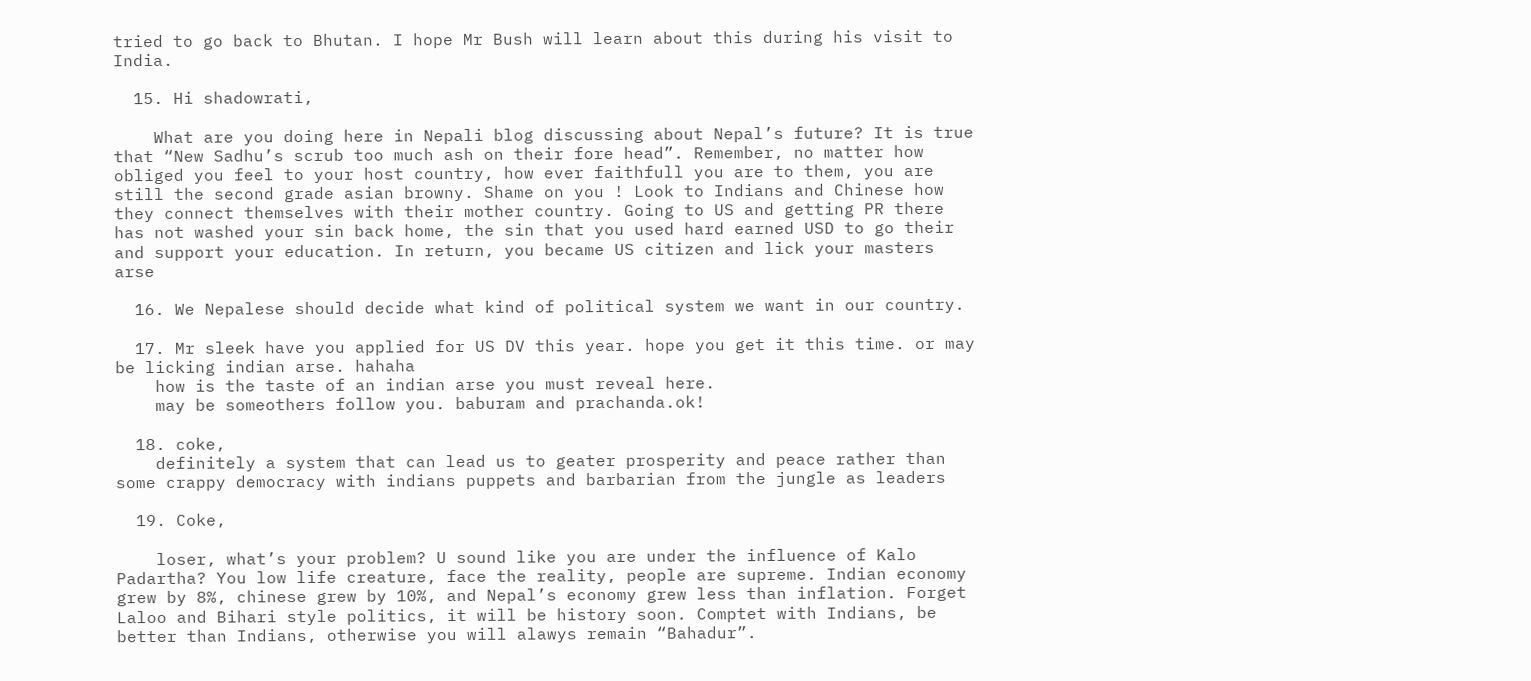tried to go back to Bhutan. I hope Mr Bush will learn about this during his visit to India.

  15. Hi shadowrati,

    What are you doing here in Nepali blog discussing about Nepal’s future? It is true that “New Sadhu’s scrub too much ash on their fore head”. Remember, no matter how obliged you feel to your host country, how ever faithfull you are to them, you are still the second grade asian browny. Shame on you ! Look to Indians and Chinese how they connect themselves with their mother country. Going to US and getting PR there has not washed your sin back home, the sin that you used hard earned USD to go their and support your education. In return, you became US citizen and lick your masters arse

  16. We Nepalese should decide what kind of political system we want in our country.

  17. Mr sleek have you applied for US DV this year. hope you get it this time. or may be licking indian arse. hahaha
    how is the taste of an indian arse you must reveal here.
    may be someothers follow you. baburam and prachanda.ok!

  18. coke,
    definitely a system that can lead us to geater prosperity and peace rather than some crappy democracy with indians puppets and barbarian from the jungle as leaders

  19. Coke,

    loser, what’s your problem? U sound like you are under the influence of Kalo Padartha? You low life creature, face the reality, people are supreme. Indian economy grew by 8%, chinese grew by 10%, and Nepal’s economy grew less than inflation. Forget Laloo and Bihari style politics, it will be history soon. Comptet with Indians, be better than Indians, otherwise you will alawys remain “Bahadur”.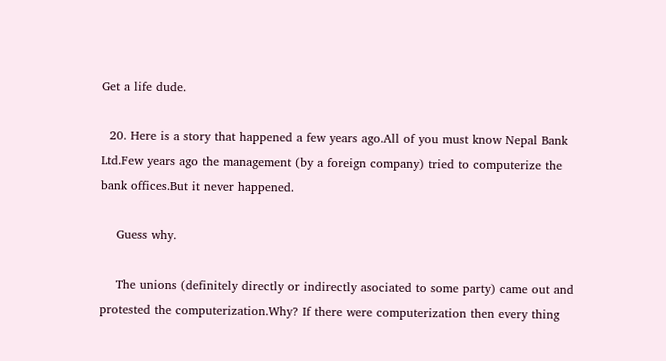Get a life dude.

  20. Here is a story that happened a few years ago.All of you must know Nepal Bank Ltd.Few years ago the management (by a foreign company) tried to computerize the bank offices.But it never happened.

    Guess why.

    The unions (definitely directly or indirectly asociated to some party) came out and protested the computerization.Why? If there were computerization then every thing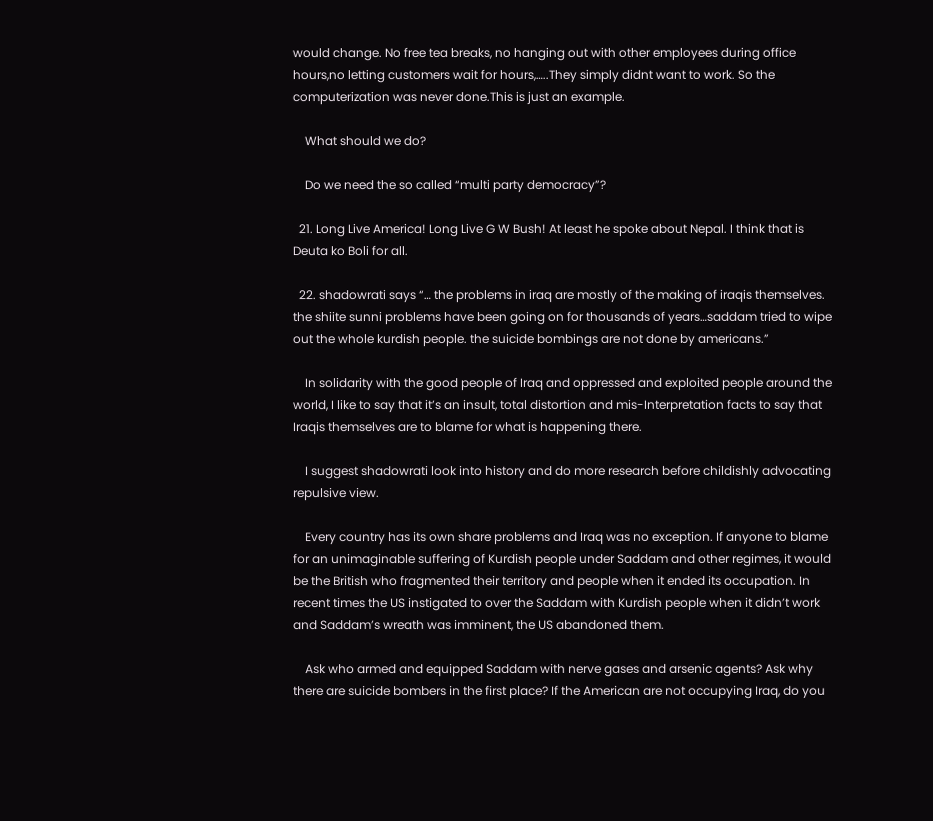would change. No free tea breaks, no hanging out with other employees during office hours,no letting customers wait for hours,…..They simply didnt want to work. So the computerization was never done.This is just an example.

    What should we do?

    Do we need the so called “multi party democracy”?

  21. Long Live America! Long Live G W Bush! At least he spoke about Nepal. I think that is Deuta ko Boli for all.

  22. shadowrati says “… the problems in iraq are mostly of the making of iraqis themselves. the shiite sunni problems have been going on for thousands of years…saddam tried to wipe out the whole kurdish people. the suicide bombings are not done by americans.”

    In solidarity with the good people of Iraq and oppressed and exploited people around the world, I like to say that it’s an insult, total distortion and mis-Interpretation facts to say that Iraqis themselves are to blame for what is happening there.

    I suggest shadowrati look into history and do more research before childishly advocating repulsive view.

    Every country has its own share problems and Iraq was no exception. If anyone to blame for an unimaginable suffering of Kurdish people under Saddam and other regimes, it would be the British who fragmented their territory and people when it ended its occupation. In recent times the US instigated to over the Saddam with Kurdish people when it didn’t work and Saddam’s wreath was imminent, the US abandoned them.

    Ask who armed and equipped Saddam with nerve gases and arsenic agents? Ask why there are suicide bombers in the first place? If the American are not occupying Iraq, do you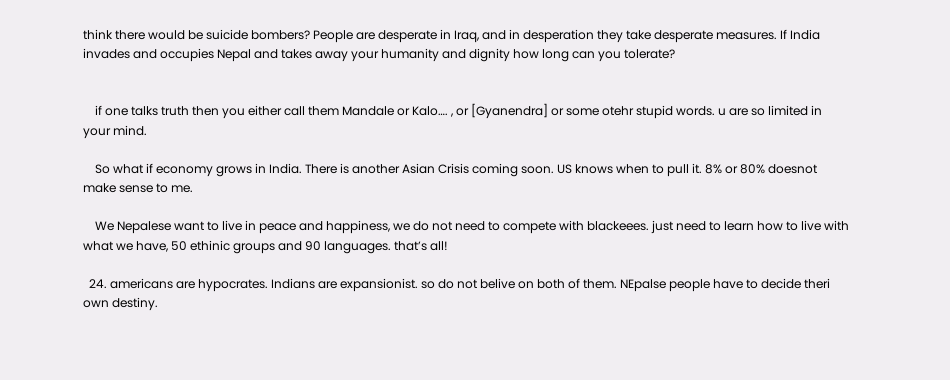think there would be suicide bombers? People are desperate in Iraq, and in desperation they take desperate measures. If India invades and occupies Nepal and takes away your humanity and dignity how long can you tolerate?


    if one talks truth then you either call them Mandale or Kalo…. , or [Gyanendra] or some otehr stupid words. u are so limited in your mind.

    So what if economy grows in India. There is another Asian Crisis coming soon. US knows when to pull it. 8% or 80% doesnot make sense to me.

    We Nepalese want to live in peace and happiness, we do not need to compete with blackeees. just need to learn how to live with what we have, 50 ethinic groups and 90 languages. that’s all!

  24. americans are hypocrates. Indians are expansionist. so do not belive on both of them. NEpalse people have to decide theri own destiny.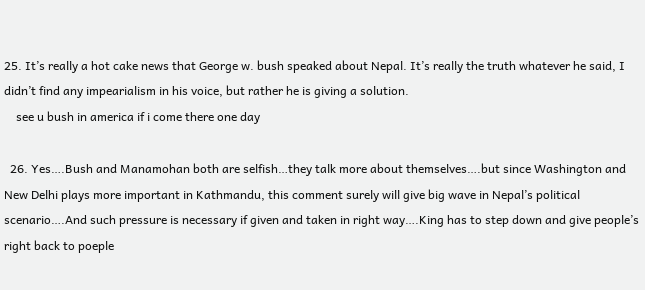25. It’s really a hot cake news that George w. bush speaked about Nepal. It’s really the truth whatever he said, I didn’t find any impearialism in his voice, but rather he is giving a solution.
    see u bush in america if i come there one day

  26. Yes….Bush and Manamohan both are selfish…they talk more about themselves….but since Washington and New Delhi plays more important in Kathmandu, this comment surely will give big wave in Nepal’s political scenario….And such pressure is necessary if given and taken in right way….King has to step down and give people’s right back to poeple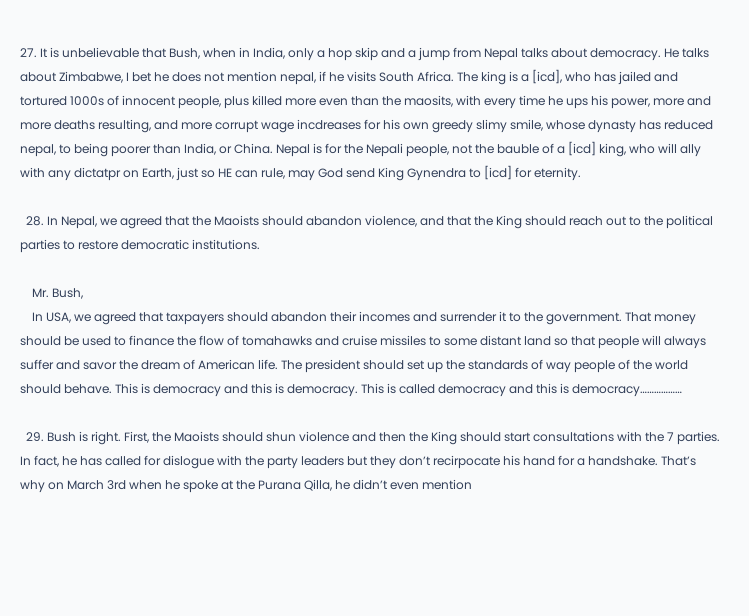27. It is unbelievable that Bush, when in India, only a hop skip and a jump from Nepal talks about democracy. He talks about Zimbabwe, I bet he does not mention nepal, if he visits South Africa. The king is a [icd], who has jailed and tortured 1000s of innocent people, plus killed more even than the maosits, with every time he ups his power, more and more deaths resulting, and more corrupt wage incdreases for his own greedy slimy smile, whose dynasty has reduced nepal, to being poorer than India, or China. Nepal is for the Nepali people, not the bauble of a [icd] king, who will ally with any dictatpr on Earth, just so HE can rule, may God send King Gynendra to [icd] for eternity.

  28. In Nepal, we agreed that the Maoists should abandon violence, and that the King should reach out to the political parties to restore democratic institutions.

    Mr. Bush,
    In USA, we agreed that taxpayers should abandon their incomes and surrender it to the government. That money should be used to finance the flow of tomahawks and cruise missiles to some distant land so that people will always suffer and savor the dream of American life. The president should set up the standards of way people of the world should behave. This is democracy and this is democracy. This is called democracy and this is democracy………………

  29. Bush is right. First, the Maoists should shun violence and then the King should start consultations with the 7 parties. In fact, he has called for dislogue with the party leaders but they don’t recirpocate his hand for a handshake. That’s why on March 3rd when he spoke at the Purana Qilla, he didn’t even mention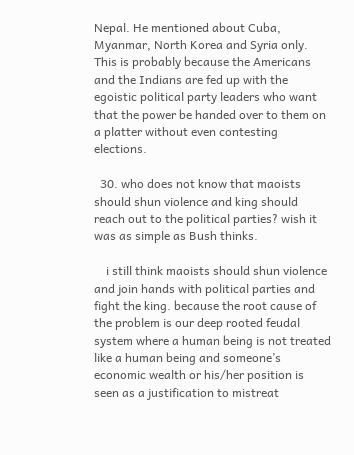Nepal. He mentioned about Cuba, Myanmar, North Korea and Syria only. This is probably because the Americans and the Indians are fed up with the egoistic political party leaders who want that the power be handed over to them on a platter without even contesting elections.

  30. who does not know that maoists should shun violence and king should reach out to the political parties? wish it was as simple as Bush thinks.

    i still think maoists should shun violence and join hands with political parties and fight the king. because the root cause of the problem is our deep rooted feudal system where a human being is not treated like a human being and someone’s economic wealth or his/her position is seen as a justification to mistreat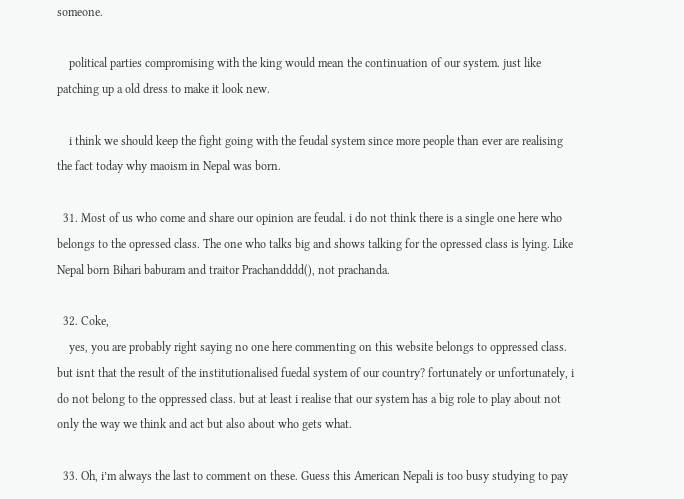someone.

    political parties compromising with the king would mean the continuation of our system. just like patching up a old dress to make it look new.

    i think we should keep the fight going with the feudal system since more people than ever are realising the fact today why maoism in Nepal was born.

  31. Most of us who come and share our opinion are feudal. i do not think there is a single one here who belongs to the opressed class. The one who talks big and shows talking for the opressed class is lying. Like Nepal born Bihari baburam and traitor Prachandddd(), not prachanda.

  32. Coke,
    yes, you are probably right saying no one here commenting on this website belongs to oppressed class. but isnt that the result of the institutionalised fuedal system of our country? fortunately or unfortunately, i do not belong to the oppressed class. but at least i realise that our system has a big role to play about not only the way we think and act but also about who gets what.

  33. Oh, i’m always the last to comment on these. Guess this American Nepali is too busy studying to pay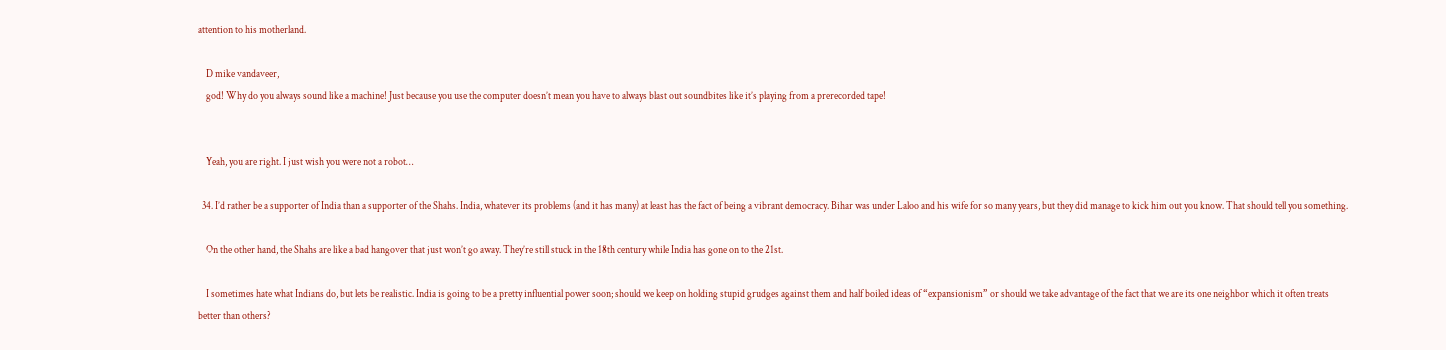attention to his motherland.

    D mike vandaveer,
    god! Why do you always sound like a machine! Just because you use the computer doesn’t mean you have to always blast out soundbites like it’s playing from a prerecorded tape!


    Yeah, you are right. I just wish you were not a robot…

  34. I’d rather be a supporter of India than a supporter of the Shahs. India, whatever its problems (and it has many) at least has the fact of being a vibrant democracy. Bihar was under Laloo and his wife for so many years, but they did manage to kick him out you know. That should tell you something.

    On the other hand, the Shahs are like a bad hangover that just won’t go away. They’re still stuck in the 18th century while India has gone on to the 21st.

    I sometimes hate what Indians do, but lets be realistic. India is going to be a pretty influential power soon; should we keep on holding stupid grudges against them and half boiled ideas of “expansionism” or should we take advantage of the fact that we are its one neighbor which it often treats better than others?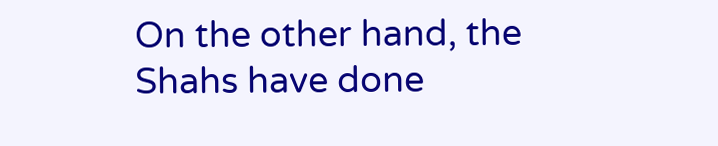On the other hand, the Shahs have done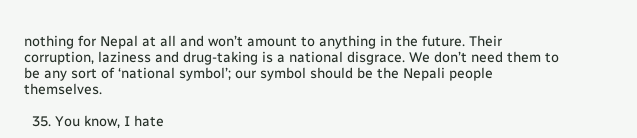nothing for Nepal at all and won’t amount to anything in the future. Their corruption, laziness and drug-taking is a national disgrace. We don’t need them to be any sort of ‘national symbol’; our symbol should be the Nepali people themselves.

  35. You know, I hate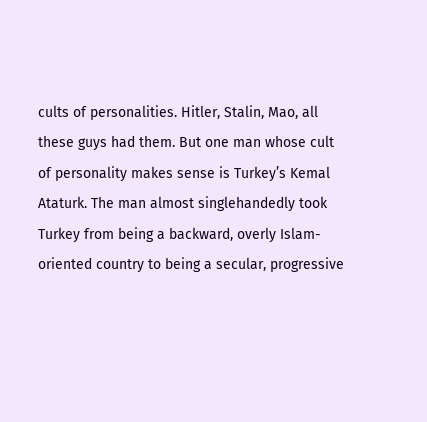cults of personalities. Hitler, Stalin, Mao, all these guys had them. But one man whose cult of personality makes sense is Turkey’s Kemal Ataturk. The man almost singlehandedly took Turkey from being a backward, overly Islam-oriented country to being a secular, progressive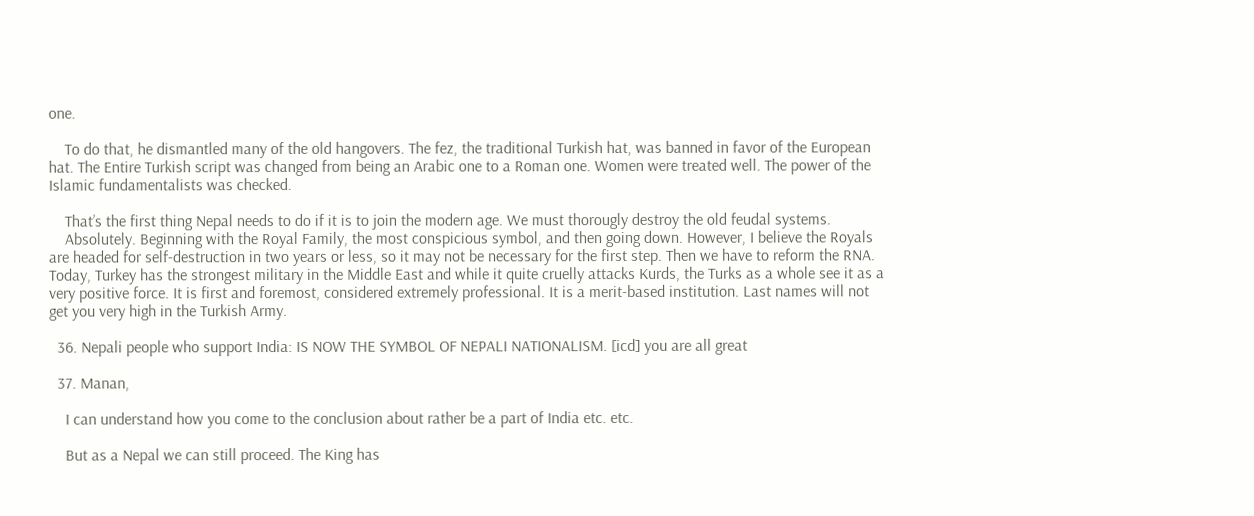one.

    To do that, he dismantled many of the old hangovers. The fez, the traditional Turkish hat, was banned in favor of the European hat. The Entire Turkish script was changed from being an Arabic one to a Roman one. Women were treated well. The power of the Islamic fundamentalists was checked.

    That’s the first thing Nepal needs to do if it is to join the modern age. We must thorougly destroy the old feudal systems.
    Absolutely. Beginning with the Royal Family, the most conspicious symbol, and then going down. However, I believe the Royals are headed for self-destruction in two years or less, so it may not be necessary for the first step. Then we have to reform the RNA. Today, Turkey has the strongest military in the Middle East and while it quite cruelly attacks Kurds, the Turks as a whole see it as a very positive force. It is first and foremost, considered extremely professional. It is a merit-based institution. Last names will not get you very high in the Turkish Army.

  36. Nepali people who support India: IS NOW THE SYMBOL OF NEPALI NATIONALISM. [icd] you are all great

  37. Manan,

    I can understand how you come to the conclusion about rather be a part of India etc. etc.

    But as a Nepal we can still proceed. The King has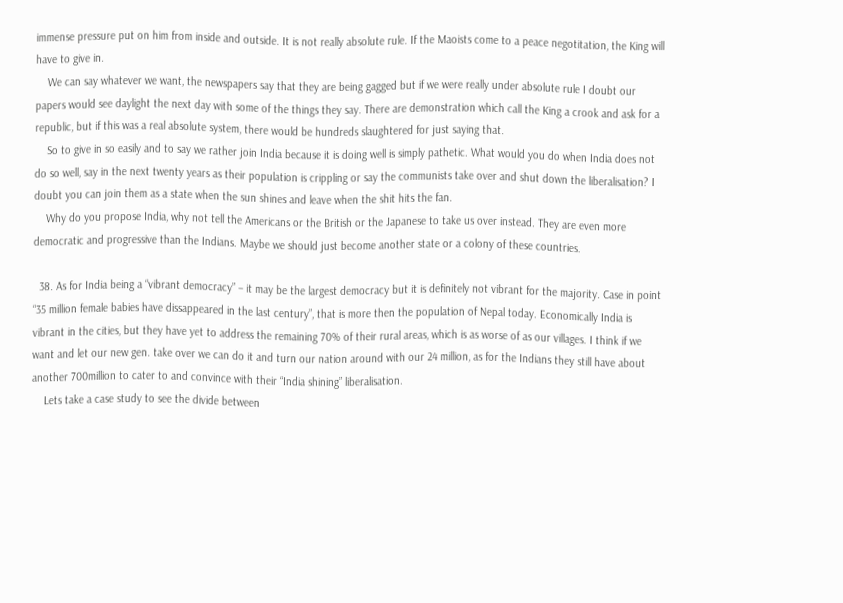immense pressure put on him from inside and outside. It is not really absolute rule. If the Maoists come to a peace negotitation, the King will have to give in.
    We can say whatever we want, the newspapers say that they are being gagged but if we were really under absolute rule I doubt our papers would see daylight the next day with some of the things they say. There are demonstration which call the King a crook and ask for a republic, but if this was a real absolute system, there would be hundreds slaughtered for just saying that.
    So to give in so easily and to say we rather join India because it is doing well is simply pathetic. What would you do when India does not do so well, say in the next twenty years as their population is crippling or say the communists take over and shut down the liberalisation? I doubt you can join them as a state when the sun shines and leave when the shit hits the fan.
    Why do you propose India, why not tell the Americans or the British or the Japanese to take us over instead. They are even more democratic and progressive than the Indians. Maybe we should just become another state or a colony of these countries.

  38. As for India being a “vibrant democracy” – it may be the largest democracy but it is definitely not vibrant for the majority. Case in point “35 million female babies have dissappeared in the last century”, that is more then the population of Nepal today. Economically India is vibrant in the cities, but they have yet to address the remaining 70% of their rural areas, which is as worse of as our villages. I think if we want and let our new gen. take over we can do it and turn our nation around with our 24 million, as for the Indians they still have about another 700million to cater to and convince with their “India shining” liberalisation.
    Lets take a case study to see the divide between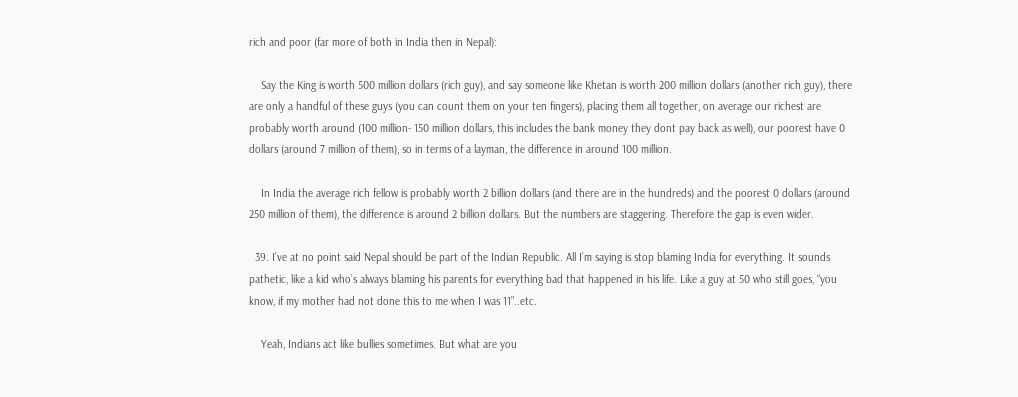rich and poor (far more of both in India then in Nepal):

    Say the King is worth 500 million dollars (rich guy), and say someone like Khetan is worth 200 million dollars (another rich guy), there are only a handful of these guys (you can count them on your ten fingers), placing them all together, on average our richest are probably worth around (100 million- 150 million dollars, this includes the bank money they dont pay back as well), our poorest have 0 dollars (around 7 million of them), so in terms of a layman, the difference in around 100 million.

    In India the average rich fellow is probably worth 2 billion dollars (and there are in the hundreds) and the poorest 0 dollars (around 250 million of them), the difference is around 2 billion dollars. But the numbers are staggering. Therefore the gap is even wider.

  39. I’ve at no point said Nepal should be part of the Indian Republic. All I’m saying is stop blaming India for everything. It sounds pathetic, like a kid who’s always blaming his parents for everything bad that happened in his life. Like a guy at 50 who still goes, “you know, if my mother had not done this to me when I was 11”..etc.

    Yeah, Indians act like bullies sometimes. But what are you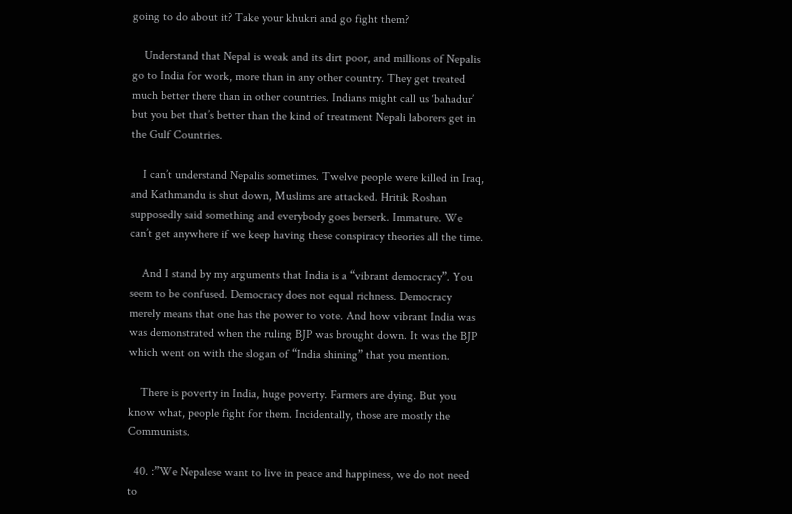going to do about it? Take your khukri and go fight them?

    Understand that Nepal is weak and its dirt poor, and millions of Nepalis go to India for work, more than in any other country. They get treated much better there than in other countries. Indians might call us ‘bahadur’ but you bet that’s better than the kind of treatment Nepali laborers get in the Gulf Countries.

    I can’t understand Nepalis sometimes. Twelve people were killed in Iraq, and Kathmandu is shut down, Muslims are attacked. Hritik Roshan supposedly said something and everybody goes berserk. Immature. We can’t get anywhere if we keep having these conspiracy theories all the time.

    And I stand by my arguments that India is a “vibrant democracy”. You seem to be confused. Democracy does not equal richness. Democracy merely means that one has the power to vote. And how vibrant India was was demonstrated when the ruling BJP was brought down. It was the BJP which went on with the slogan of “India shining” that you mention.

    There is poverty in India, huge poverty. Farmers are dying. But you know what, people fight for them. Incidentally, those are mostly the Communists.

  40. :”We Nepalese want to live in peace and happiness, we do not need to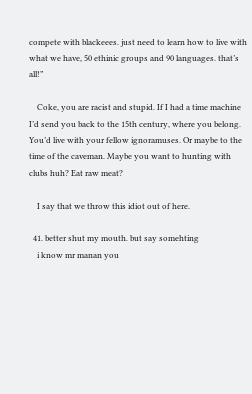compete with blackeees. just need to learn how to live with what we have, 50 ethinic groups and 90 languages. that’s all!”

    Coke, you are racist and stupid. If I had a time machine I’d send you back to the 15th century, where you belong. You’d live with your fellow ignoramuses. Or maybe to the time of the caveman. Maybe you want to hunting with clubs huh? Eat raw meat?

    I say that we throw this idiot out of here.

  41. better shut my mouth. but say somehting
    i know mr manan you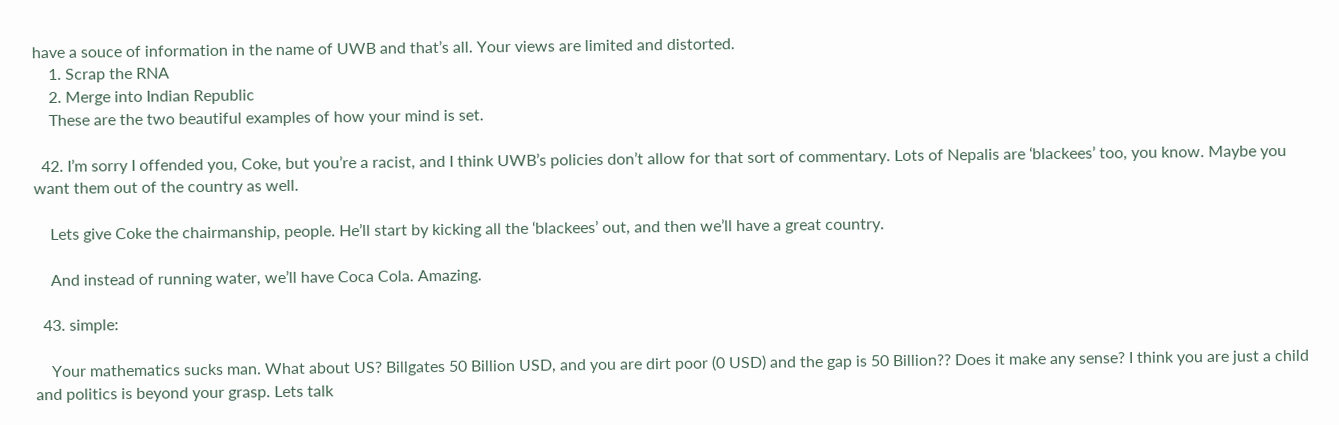have a souce of information in the name of UWB and that’s all. Your views are limited and distorted.
    1. Scrap the RNA
    2. Merge into Indian Republic
    These are the two beautiful examples of how your mind is set.

  42. I’m sorry I offended you, Coke, but you’re a racist, and I think UWB’s policies don’t allow for that sort of commentary. Lots of Nepalis are ‘blackees’ too, you know. Maybe you want them out of the country as well.

    Lets give Coke the chairmanship, people. He’ll start by kicking all the ‘blackees’ out, and then we’ll have a great country.

    And instead of running water, we’ll have Coca Cola. Amazing.

  43. simple:

    Your mathematics sucks man. What about US? Billgates 50 Billion USD, and you are dirt poor (0 USD) and the gap is 50 Billion?? Does it make any sense? I think you are just a child and politics is beyond your grasp. Lets talk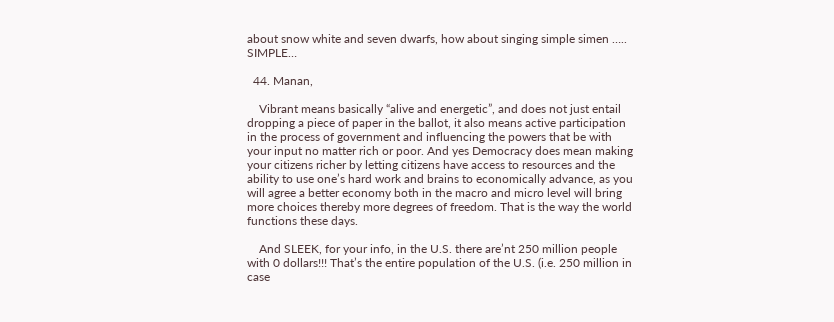about snow white and seven dwarfs, how about singing simple simen ….. SIMPLE…

  44. Manan,

    Vibrant means basically “alive and energetic”, and does not just entail dropping a piece of paper in the ballot, it also means active participation in the process of government and influencing the powers that be with your input no matter rich or poor. And yes Democracy does mean making your citizens richer by letting citizens have access to resources and the ability to use one’s hard work and brains to economically advance, as you will agree a better economy both in the macro and micro level will bring more choices thereby more degrees of freedom. That is the way the world functions these days.

    And SLEEK, for your info, in the U.S. there are’nt 250 million people with 0 dollars!!! That’s the entire population of the U.S. (i.e. 250 million in case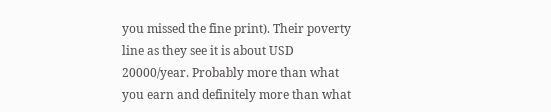you missed the fine print). Their poverty line as they see it is about USD 20000/year. Probably more than what you earn and definitely more than what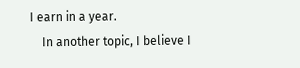I earn in a year.
    In another topic, I believe I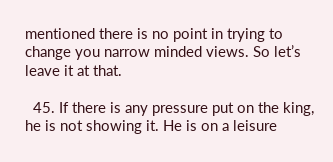mentioned there is no point in trying to change you narrow minded views. So let’s leave it at that.

  45. If there is any pressure put on the king, he is not showing it. He is on a leisure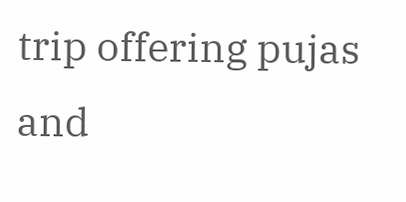trip offering pujas and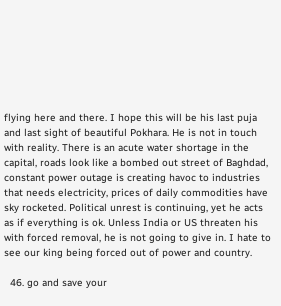flying here and there. I hope this will be his last puja and last sight of beautiful Pokhara. He is not in touch with reality. There is an acute water shortage in the capital, roads look like a bombed out street of Baghdad, constant power outage is creating havoc to industries that needs electricity, prices of daily commodities have sky rocketed. Political unrest is continuing, yet he acts as if everything is ok. Unless India or US threaten his with forced removal, he is not going to give in. I hate to see our king being forced out of power and country.

  46. go and save your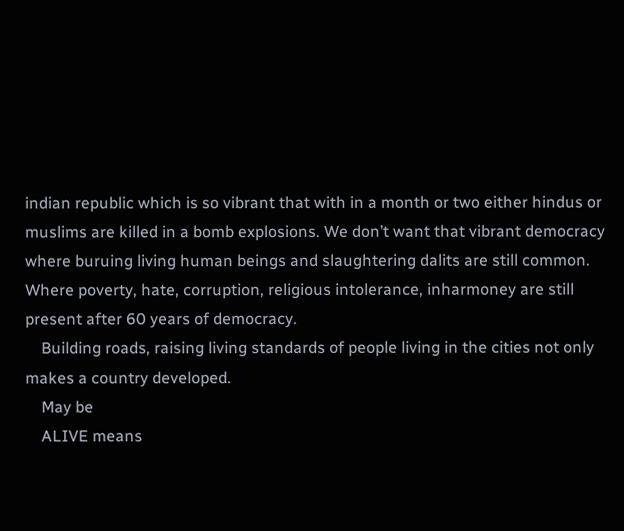indian republic which is so vibrant that with in a month or two either hindus or muslims are killed in a bomb explosions. We don’t want that vibrant democracy where buruing living human beings and slaughtering dalits are still common. Where poverty, hate, corruption, religious intolerance, inharmoney are still present after 60 years of democracy.
    Building roads, raising living standards of people living in the cities not only makes a country developed.
    May be
    ALIVE means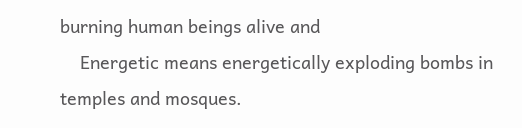burning human beings alive and
    Energetic means energetically exploding bombs in temples and mosques.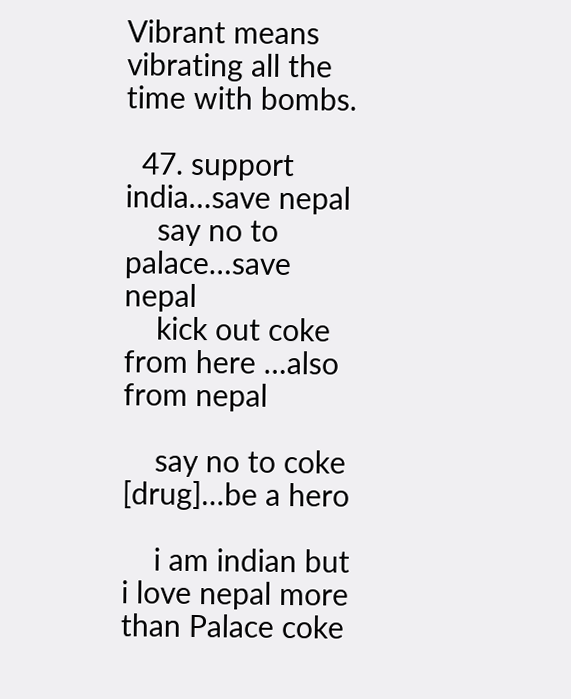Vibrant means vibrating all the time with bombs.

  47. support india…save nepal
    say no to palace…save nepal
    kick out coke from here …also from nepal

    say no to coke [drug]…be a hero

    i am indian but i love nepal more than Palace coke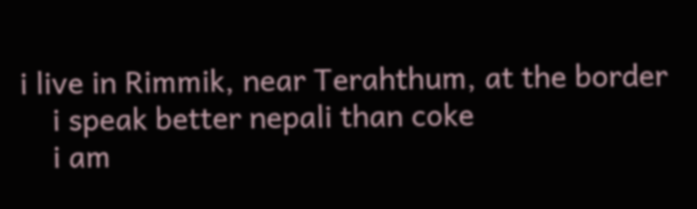i live in Rimmik, near Terahthum, at the border
    i speak better nepali than coke
    i am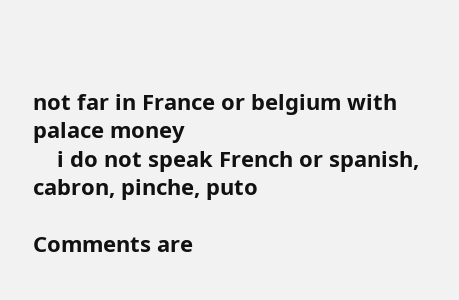not far in France or belgium with palace money
    i do not speak French or spanish, cabron, pinche, puto

Comments are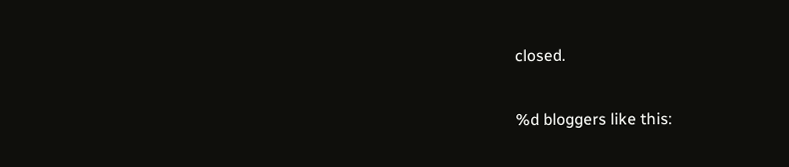closed.

%d bloggers like this: